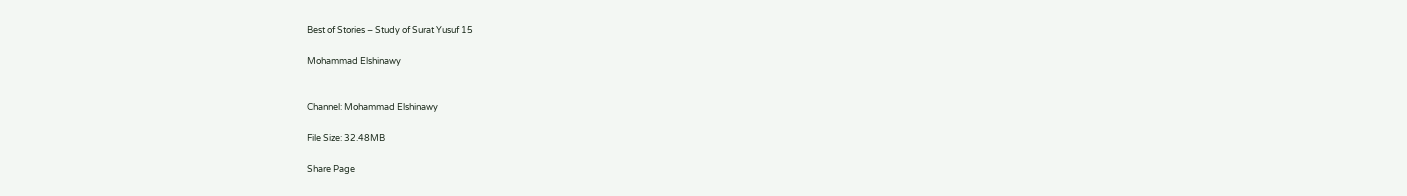Best of Stories – Study of Surat Yusuf 15

Mohammad Elshinawy


Channel: Mohammad Elshinawy

File Size: 32.48MB

Share Page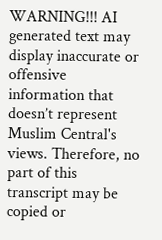WARNING!!! AI generated text may display inaccurate or offensive information that doesn’t represent Muslim Central's views. Therefore, no part of this transcript may be copied or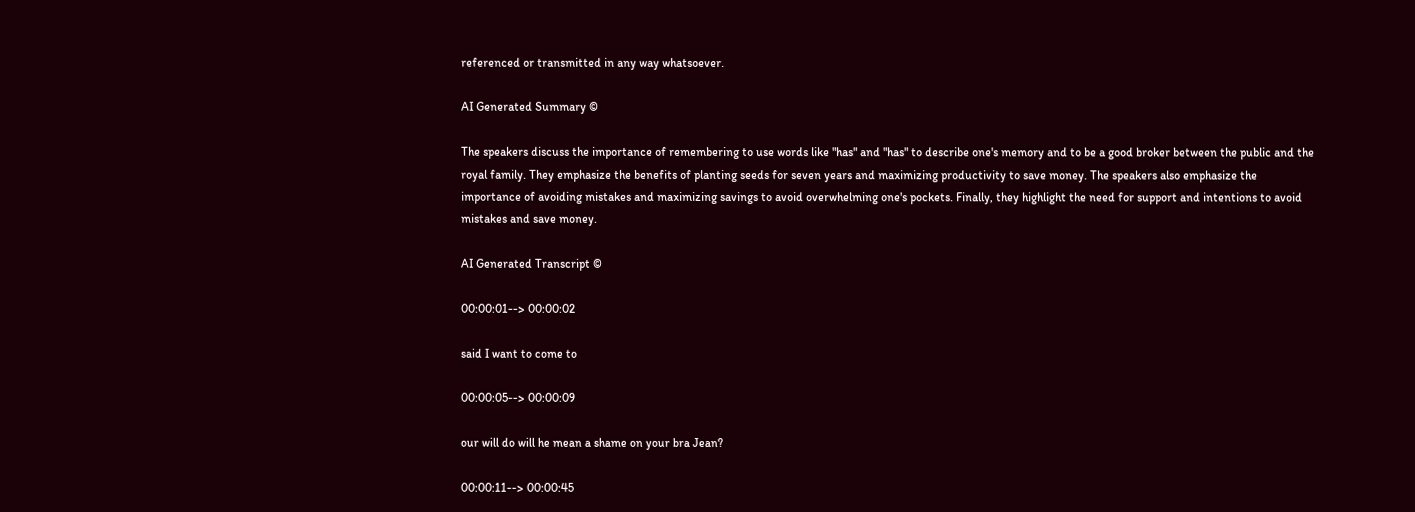referenced or transmitted in any way whatsoever.

AI Generated Summary ©

The speakers discuss the importance of remembering to use words like "has" and "has" to describe one's memory and to be a good broker between the public and the royal family. They emphasize the benefits of planting seeds for seven years and maximizing productivity to save money. The speakers also emphasize the importance of avoiding mistakes and maximizing savings to avoid overwhelming one's pockets. Finally, they highlight the need for support and intentions to avoid mistakes and save money.

AI Generated Transcript ©

00:00:01--> 00:00:02

said I want to come to

00:00:05--> 00:00:09

our will do will he mean a shame on your bra Jean?

00:00:11--> 00:00:45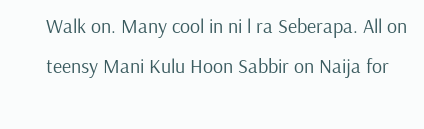Walk on. Many cool in ni l ra Seberapa. All on teensy Mani Kulu Hoon Sabbir on Naija for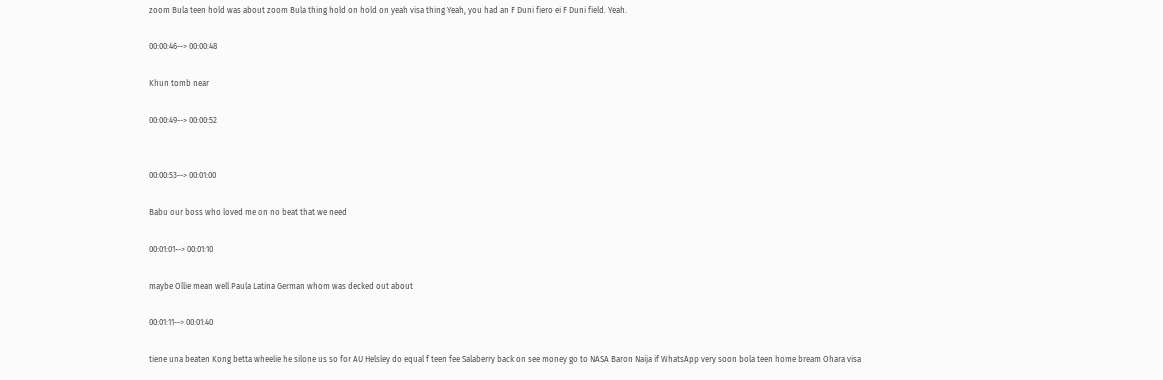zoom Bula teen hold was about zoom Bula thing hold on hold on yeah visa thing Yeah, you had an F Duni fiero ei F Duni field. Yeah.

00:00:46--> 00:00:48

Khun tomb near

00:00:49--> 00:00:52


00:00:53--> 00:01:00

Babu our boss who loved me on no beat that we need

00:01:01--> 00:01:10

maybe Ollie mean well Paula Latina German whom was decked out about

00:01:11--> 00:01:40

tiene una beaten Kong betta wheelie he silone us so for AU Helsley do equal f teen fee Salaberry back on see money go to NASA Baron Naija if WhatsApp very soon bola teen home bream Ohara visa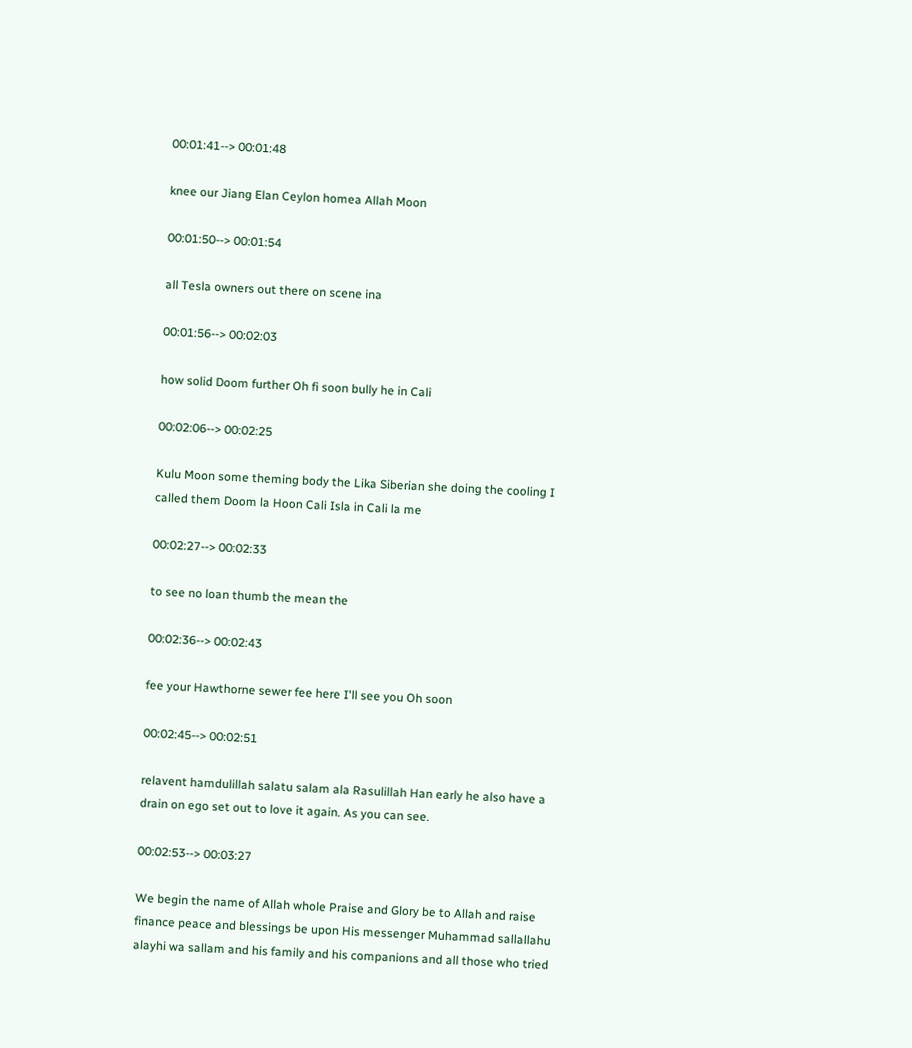00:01:41--> 00:01:48

knee our Jiang Elan Ceylon homea Allah Moon

00:01:50--> 00:01:54

all Tesla owners out there on scene ina

00:01:56--> 00:02:03

how solid Doom further Oh fi soon bully he in Cali

00:02:06--> 00:02:25

Kulu Moon some theming body the Lika Siberian she doing the cooling I called them Doom la Hoon Cali Isla in Cali la me

00:02:27--> 00:02:33

to see no loan thumb the mean the

00:02:36--> 00:02:43

fee your Hawthorne sewer fee here I'll see you Oh soon

00:02:45--> 00:02:51

relavent hamdulillah salatu salam ala Rasulillah Han early he also have a drain on ego set out to love it again. As you can see.

00:02:53--> 00:03:27

We begin the name of Allah whole Praise and Glory be to Allah and raise finance peace and blessings be upon His messenger Muhammad sallallahu alayhi wa sallam and his family and his companions and all those who tried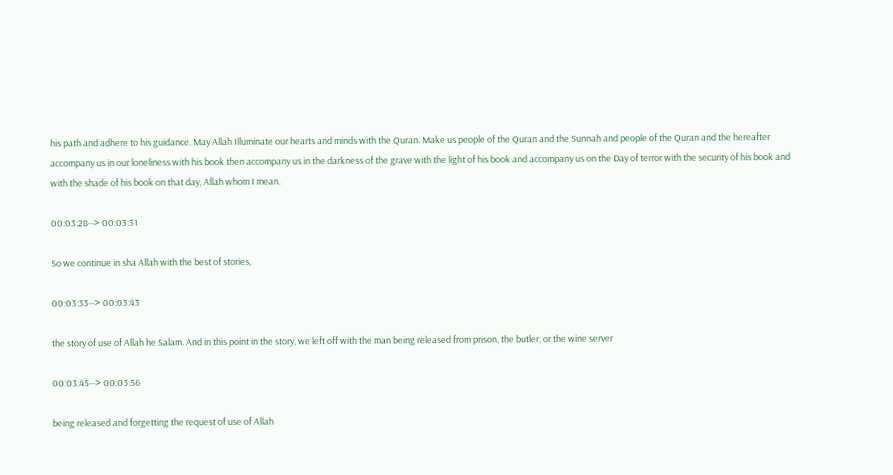his path and adhere to his guidance. May Allah Illuminate our hearts and minds with the Quran. Make us people of the Quran and the Sunnah and people of the Quran and the hereafter accompany us in our loneliness with his book then accompany us in the darkness of the grave with the light of his book and accompany us on the Day of terror with the security of his book and with the shade of his book on that day, Allah whom I mean.

00:03:28--> 00:03:31

So we continue in sha Allah with the best of stories,

00:03:33--> 00:03:43

the story of use of Allah he Salam. And in this point in the story, we left off with the man being released from prison, the butler, or the wine server

00:03:45--> 00:03:56

being released and forgetting the request of use of Allah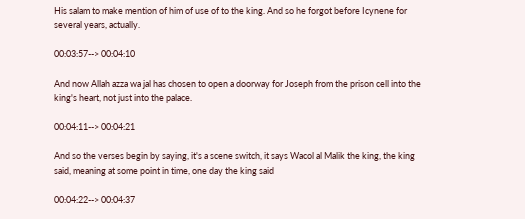His salam to make mention of him of use of to the king. And so he forgot before Icynene for several years, actually.

00:03:57--> 00:04:10

And now Allah azza wa jal has chosen to open a doorway for Joseph from the prison cell into the king's heart, not just into the palace.

00:04:11--> 00:04:21

And so the verses begin by saying, it's a scene switch, it says Wacol al Malik the king, the king said, meaning at some point in time, one day the king said

00:04:22--> 00:04:37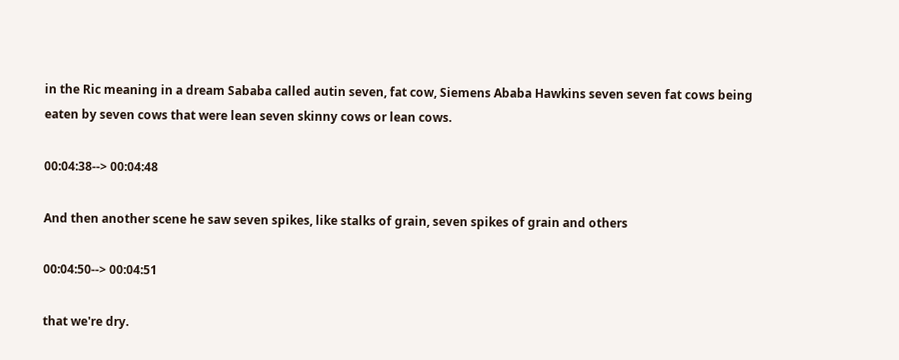in the Ric meaning in a dream Sababa called autin seven, fat cow, Siemens Ababa Hawkins seven seven fat cows being eaten by seven cows that were lean seven skinny cows or lean cows.

00:04:38--> 00:04:48

And then another scene he saw seven spikes, like stalks of grain, seven spikes of grain and others

00:04:50--> 00:04:51

that we're dry.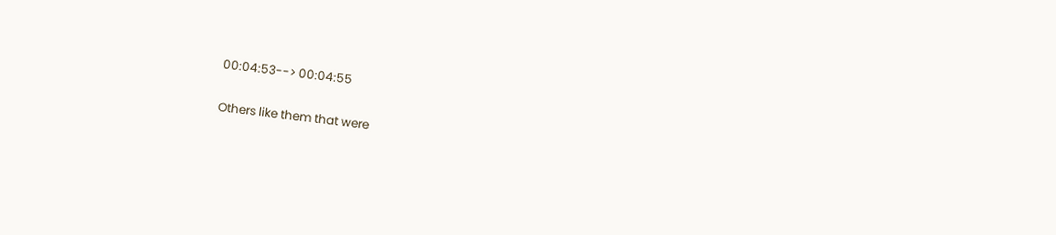00:04:53--> 00:04:55

Others like them that were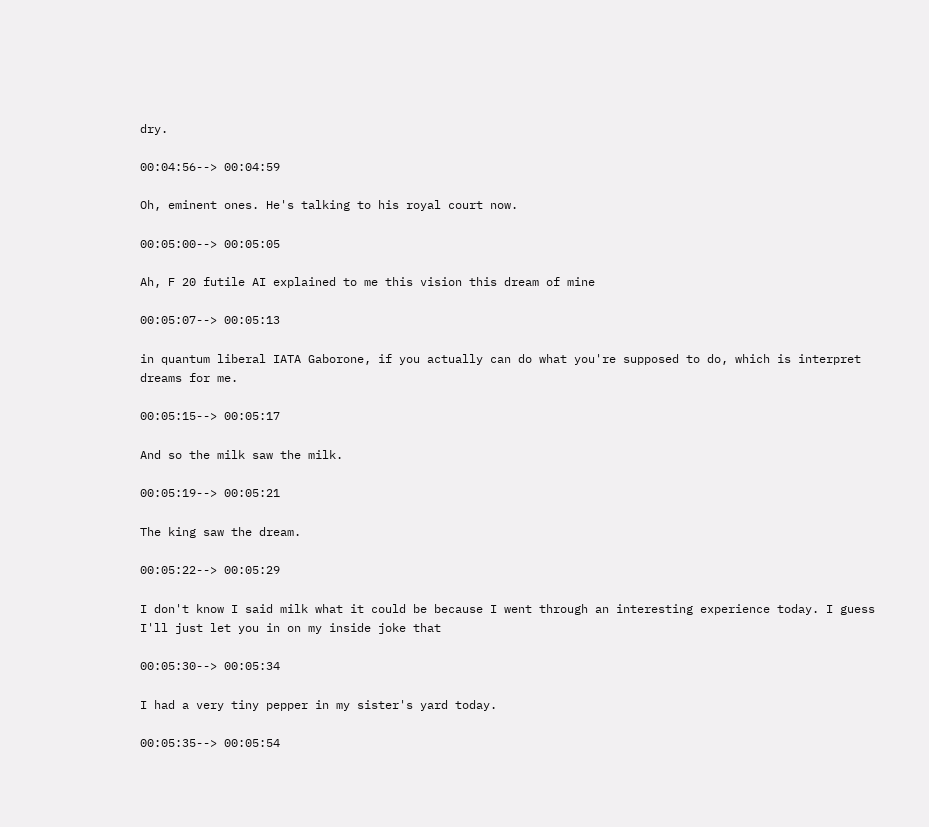dry.

00:04:56--> 00:04:59

Oh, eminent ones. He's talking to his royal court now.

00:05:00--> 00:05:05

Ah, F 20 futile AI explained to me this vision this dream of mine

00:05:07--> 00:05:13

in quantum liberal IATA Gaborone, if you actually can do what you're supposed to do, which is interpret dreams for me.

00:05:15--> 00:05:17

And so the milk saw the milk.

00:05:19--> 00:05:21

The king saw the dream.

00:05:22--> 00:05:29

I don't know I said milk what it could be because I went through an interesting experience today. I guess I'll just let you in on my inside joke that

00:05:30--> 00:05:34

I had a very tiny pepper in my sister's yard today.

00:05:35--> 00:05:54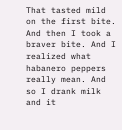That tasted mild on the first bite. And then I took a braver bite. And I realized what habanero peppers really mean. And so I drank milk and it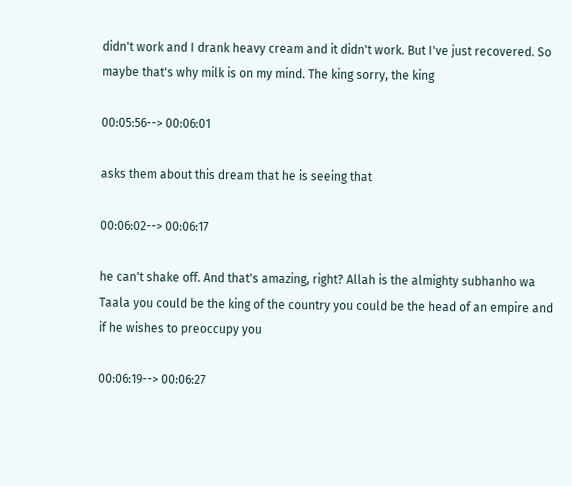didn't work and I drank heavy cream and it didn't work. But I've just recovered. So maybe that's why milk is on my mind. The king sorry, the king

00:05:56--> 00:06:01

asks them about this dream that he is seeing that

00:06:02--> 00:06:17

he can't shake off. And that's amazing, right? Allah is the almighty subhanho wa Taala you could be the king of the country you could be the head of an empire and if he wishes to preoccupy you

00:06:19--> 00:06:27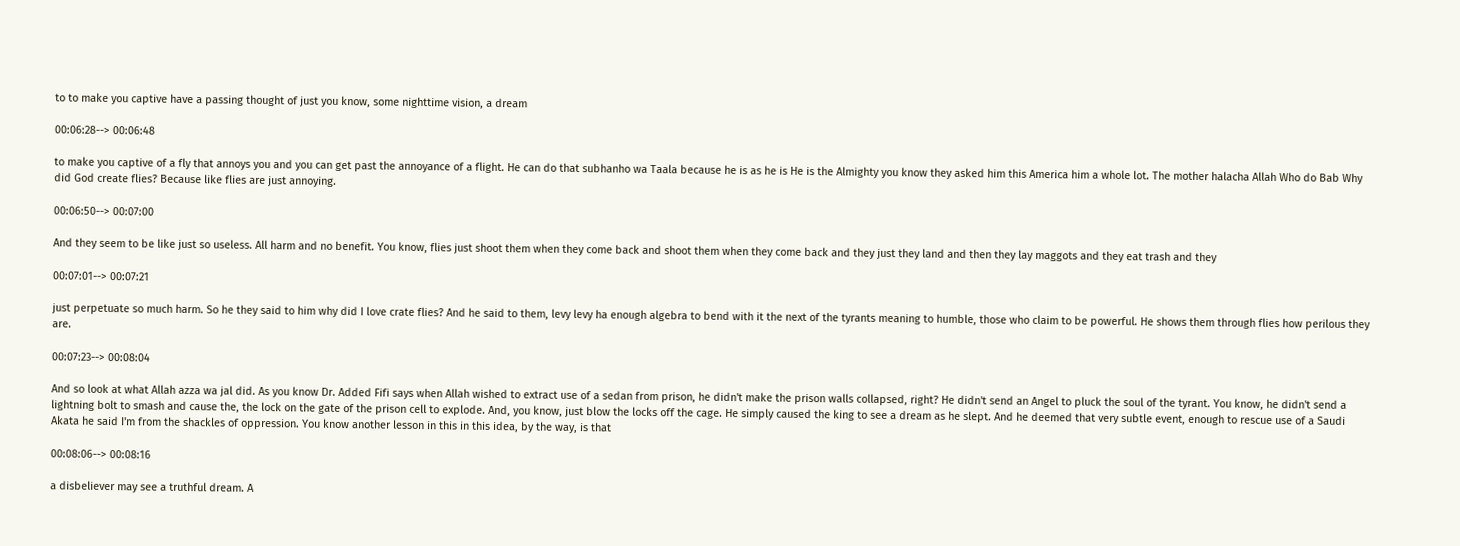to to make you captive have a passing thought of just you know, some nighttime vision, a dream

00:06:28--> 00:06:48

to make you captive of a fly that annoys you and you can get past the annoyance of a flight. He can do that subhanho wa Taala because he is as he is He is the Almighty you know they asked him this America him a whole lot. The mother halacha Allah Who do Bab Why did God create flies? Because like flies are just annoying.

00:06:50--> 00:07:00

And they seem to be like just so useless. All harm and no benefit. You know, flies just shoot them when they come back and shoot them when they come back and they just they land and then they lay maggots and they eat trash and they

00:07:01--> 00:07:21

just perpetuate so much harm. So he they said to him why did I love crate flies? And he said to them, levy levy ha enough algebra to bend with it the next of the tyrants meaning to humble, those who claim to be powerful. He shows them through flies how perilous they are.

00:07:23--> 00:08:04

And so look at what Allah azza wa jal did. As you know Dr. Added Fifi says when Allah wished to extract use of a sedan from prison, he didn't make the prison walls collapsed, right? He didn't send an Angel to pluck the soul of the tyrant. You know, he didn't send a lightning bolt to smash and cause the, the lock on the gate of the prison cell to explode. And, you know, just blow the locks off the cage. He simply caused the king to see a dream as he slept. And he deemed that very subtle event, enough to rescue use of a Saudi Akata he said I'm from the shackles of oppression. You know another lesson in this in this idea, by the way, is that

00:08:06--> 00:08:16

a disbeliever may see a truthful dream. A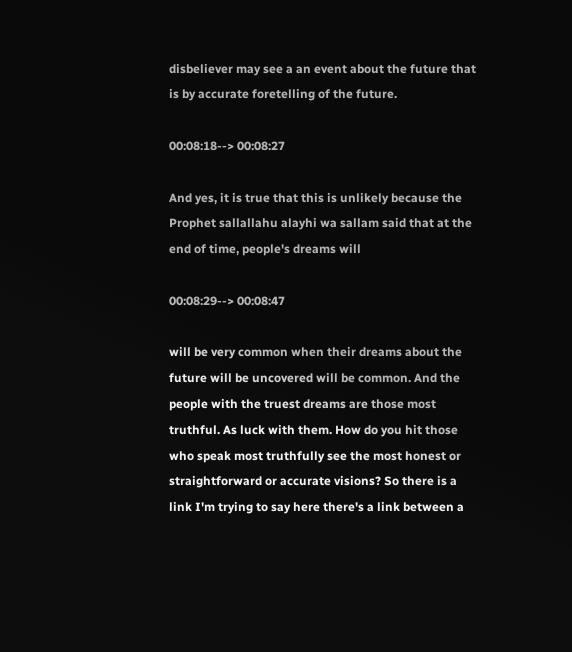disbeliever may see a an event about the future that is by accurate foretelling of the future.

00:08:18--> 00:08:27

And yes, it is true that this is unlikely because the Prophet sallallahu alayhi wa sallam said that at the end of time, people's dreams will

00:08:29--> 00:08:47

will be very common when their dreams about the future will be uncovered will be common. And the people with the truest dreams are those most truthful. As luck with them. How do you hit those who speak most truthfully see the most honest or straightforward or accurate visions? So there is a link I'm trying to say here there's a link between a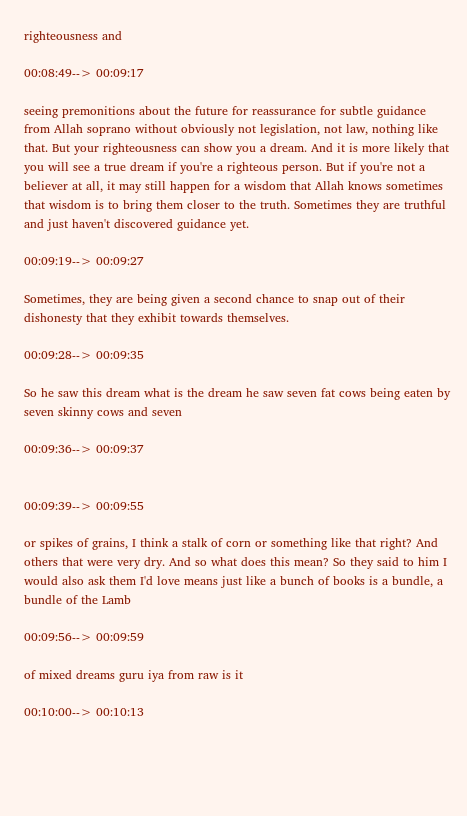righteousness and

00:08:49--> 00:09:17

seeing premonitions about the future for reassurance for subtle guidance from Allah soprano without obviously not legislation, not law, nothing like that. But your righteousness can show you a dream. And it is more likely that you will see a true dream if you're a righteous person. But if you're not a believer at all, it may still happen for a wisdom that Allah knows sometimes that wisdom is to bring them closer to the truth. Sometimes they are truthful and just haven't discovered guidance yet.

00:09:19--> 00:09:27

Sometimes, they are being given a second chance to snap out of their dishonesty that they exhibit towards themselves.

00:09:28--> 00:09:35

So he saw this dream what is the dream he saw seven fat cows being eaten by seven skinny cows and seven

00:09:36--> 00:09:37


00:09:39--> 00:09:55

or spikes of grains, I think a stalk of corn or something like that right? And others that were very dry. And so what does this mean? So they said to him I would also ask them I'd love means just like a bunch of books is a bundle, a bundle of the Lamb

00:09:56--> 00:09:59

of mixed dreams guru iya from raw is it

00:10:00--> 00:10:13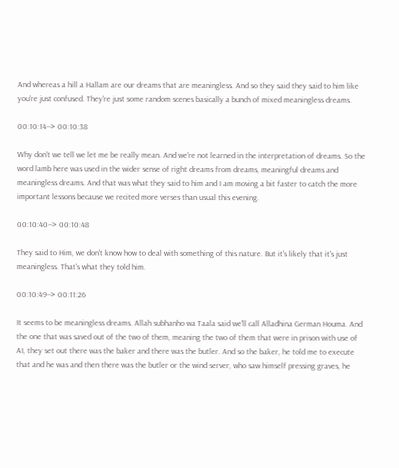And whereas a hill a Hallam are our dreams that are meaningless. And so they said they said to him like you're just confused. They're just some random scenes basically a bunch of mixed meaningless dreams.

00:10:14--> 00:10:38

Why don't we tell we let me be really mean. And we're not learned in the interpretation of dreams. So the word lamb here was used in the wider sense of right dreams from dreams, meaningful dreams and meaningless dreams. And that was what they said to him and I am moving a bit faster to catch the more important lessons because we recited more verses than usual this evening.

00:10:40--> 00:10:48

They said to Him, we don't know how to deal with something of this nature. But it's likely that it's just meaningless. That's what they told him.

00:10:49--> 00:11:26

It seems to be meaningless dreams. Allah subhanho wa Taala said we'll call Alladhina German Houma. And the one that was saved out of the two of them, meaning the two of them that were in prison with use of AI, they set out there was the baker and there was the butler. And so the baker, he told me to execute that and he was and then there was the butler or the wind server, who saw himself pressing graves, he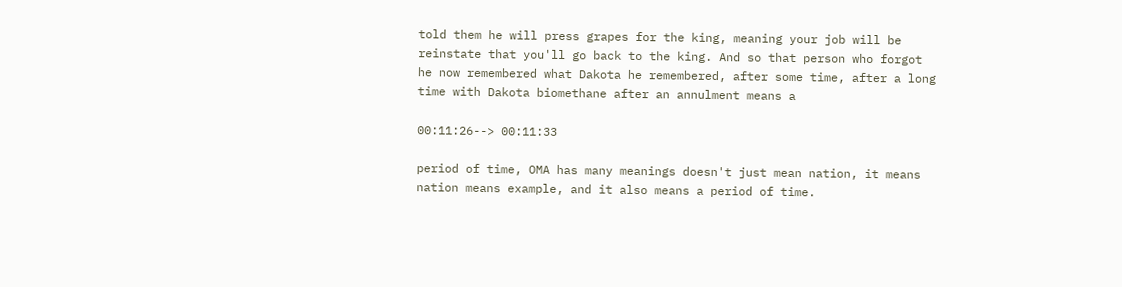told them he will press grapes for the king, meaning your job will be reinstate that you'll go back to the king. And so that person who forgot he now remembered what Dakota he remembered, after some time, after a long time with Dakota biomethane after an annulment means a

00:11:26--> 00:11:33

period of time, OMA has many meanings doesn't just mean nation, it means nation means example, and it also means a period of time.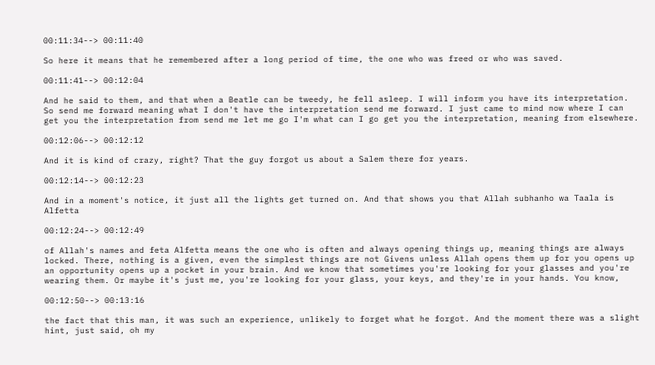00:11:34--> 00:11:40

So here it means that he remembered after a long period of time, the one who was freed or who was saved.

00:11:41--> 00:12:04

And he said to them, and that when a Beatle can be tweedy, he fell asleep. I will inform you have its interpretation. So send me forward meaning what I don't have the interpretation send me forward. I just came to mind now where I can get you the interpretation from send me let me go I'm what can I go get you the interpretation, meaning from elsewhere.

00:12:06--> 00:12:12

And it is kind of crazy, right? That the guy forgot us about a Salem there for years.

00:12:14--> 00:12:23

And in a moment's notice, it just all the lights get turned on. And that shows you that Allah subhanho wa Taala is Alfetta

00:12:24--> 00:12:49

of Allah's names and feta Alfetta means the one who is often and always opening things up, meaning things are always locked. There, nothing is a given, even the simplest things are not Givens unless Allah opens them up for you opens up an opportunity opens up a pocket in your brain. And we know that sometimes you're looking for your glasses and you're wearing them. Or maybe it's just me, you're looking for your glass, your keys, and they're in your hands. You know,

00:12:50--> 00:13:16

the fact that this man, it was such an experience, unlikely to forget what he forgot. And the moment there was a slight hint, just said, oh my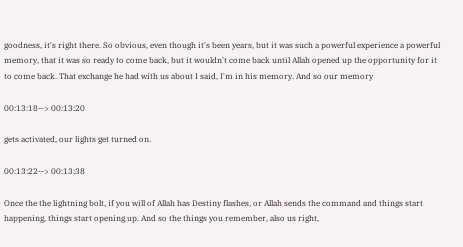goodness, it's right there. So obvious, even though it's been years, but it was such a powerful experience a powerful memory, that it was so ready to come back, but it wouldn't come back until Allah opened up the opportunity for it to come back. That exchange he had with us about I said, I'm in his memory. And so our memory

00:13:18--> 00:13:20

gets activated, our lights get turned on.

00:13:22--> 00:13:38

Once the the lightning bolt, if you will of Allah has Destiny flashes, or Allah sends the command and things start happening, things start opening up. And so the things you remember, also us right,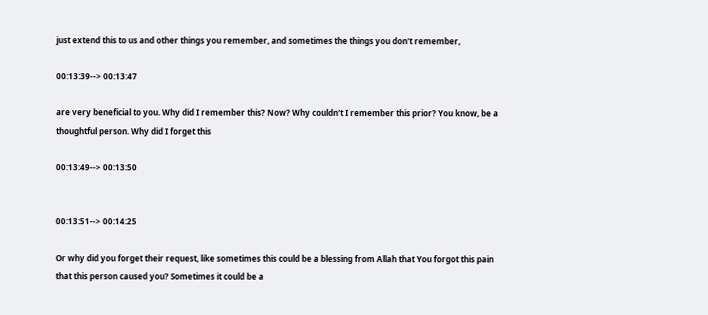just extend this to us and other things you remember, and sometimes the things you don't remember,

00:13:39--> 00:13:47

are very beneficial to you. Why did I remember this? Now? Why couldn't I remember this prior? You know, be a thoughtful person. Why did I forget this

00:13:49--> 00:13:50


00:13:51--> 00:14:25

Or why did you forget their request, like sometimes this could be a blessing from Allah that You forgot this pain that this person caused you? Sometimes it could be a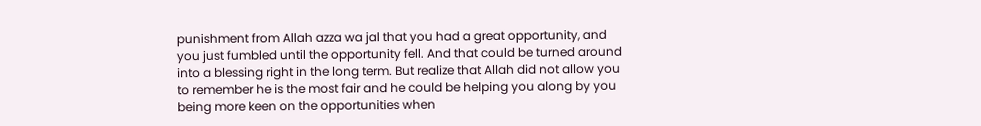punishment from Allah azza wa jal that you had a great opportunity, and you just fumbled until the opportunity fell. And that could be turned around into a blessing right in the long term. But realize that Allah did not allow you to remember he is the most fair and he could be helping you along by you being more keen on the opportunities when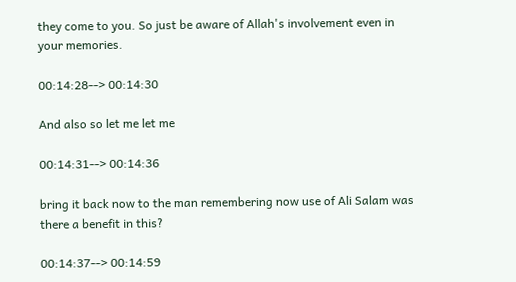they come to you. So just be aware of Allah's involvement even in your memories.

00:14:28--> 00:14:30

And also so let me let me

00:14:31--> 00:14:36

bring it back now to the man remembering now use of Ali Salam was there a benefit in this?

00:14:37--> 00:14:59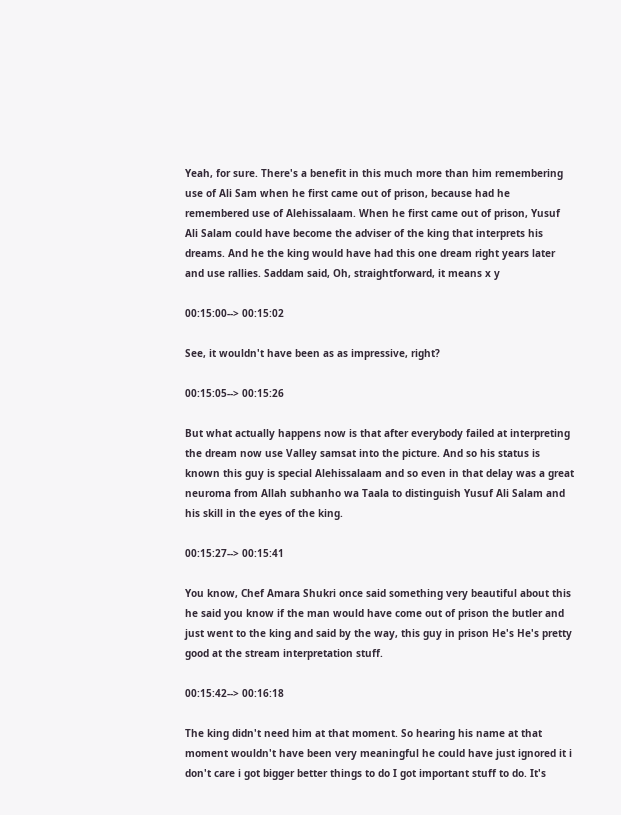Yeah, for sure. There's a benefit in this much more than him remembering use of Ali Sam when he first came out of prison, because had he remembered use of Alehissalaam. When he first came out of prison, Yusuf Ali Salam could have become the adviser of the king that interprets his dreams. And he the king would have had this one dream right years later and use rallies. Saddam said, Oh, straightforward, it means x y

00:15:00--> 00:15:02

See, it wouldn't have been as as impressive, right?

00:15:05--> 00:15:26

But what actually happens now is that after everybody failed at interpreting the dream now use Valley samsat into the picture. And so his status is known this guy is special Alehissalaam and so even in that delay was a great neuroma from Allah subhanho wa Taala to distinguish Yusuf Ali Salam and his skill in the eyes of the king.

00:15:27--> 00:15:41

You know, Chef Amara Shukri once said something very beautiful about this he said you know if the man would have come out of prison the butler and just went to the king and said by the way, this guy in prison He's He's pretty good at the stream interpretation stuff.

00:15:42--> 00:16:18

The king didn't need him at that moment. So hearing his name at that moment wouldn't have been very meaningful he could have just ignored it i don't care i got bigger better things to do I got important stuff to do. It's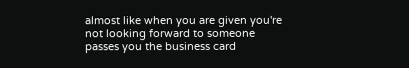almost like when you are given you're not looking forward to someone passes you the business card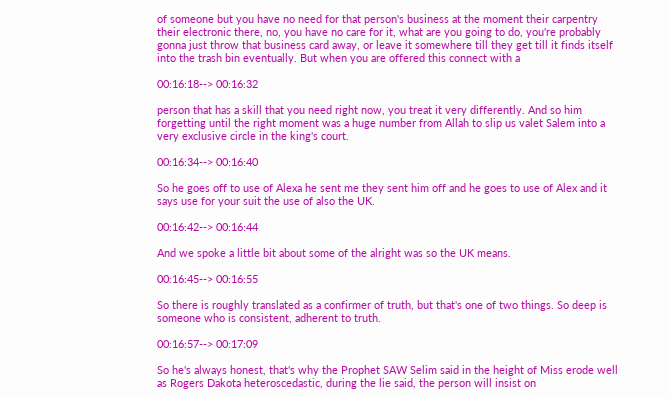of someone but you have no need for that person's business at the moment their carpentry their electronic there, no, you have no care for it, what are you going to do, you're probably gonna just throw that business card away, or leave it somewhere till they get till it finds itself into the trash bin eventually. But when you are offered this connect with a

00:16:18--> 00:16:32

person that has a skill that you need right now, you treat it very differently. And so him forgetting until the right moment was a huge number from Allah to slip us valet Salem into a very exclusive circle in the king's court.

00:16:34--> 00:16:40

So he goes off to use of Alexa he sent me they sent him off and he goes to use of Alex and it says use for your suit the use of also the UK.

00:16:42--> 00:16:44

And we spoke a little bit about some of the alright was so the UK means.

00:16:45--> 00:16:55

So there is roughly translated as a confirmer of truth, but that's one of two things. So deep is someone who is consistent, adherent to truth.

00:16:57--> 00:17:09

So he's always honest, that's why the Prophet SAW Selim said in the height of Miss erode well as Rogers Dakota heteroscedastic, during the lie said, the person will insist on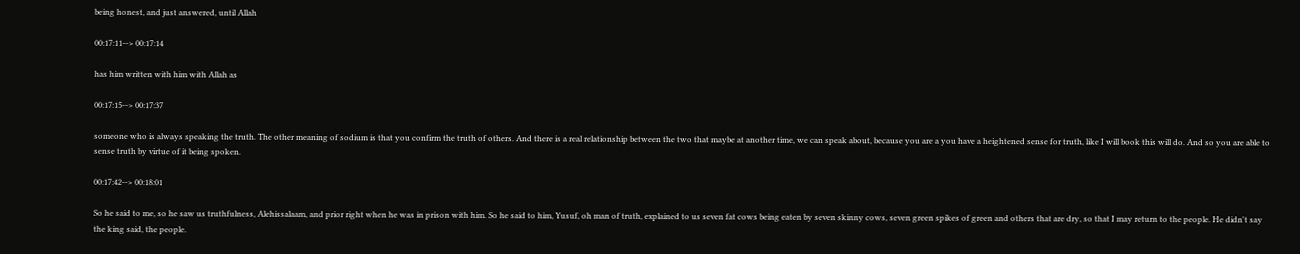being honest, and just answered, until Allah

00:17:11--> 00:17:14

has him written with him with Allah as

00:17:15--> 00:17:37

someone who is always speaking the truth. The other meaning of sodium is that you confirm the truth of others. And there is a real relationship between the two that maybe at another time, we can speak about, because you are a you have a heightened sense for truth, like I will book this will do. And so you are able to sense truth by virtue of it being spoken.

00:17:42--> 00:18:01

So he said to me, so he saw us truthfulness, Alehissalaam, and prior right when he was in prison with him. So he said to him, Yusuf, oh man of truth, explained to us seven fat cows being eaten by seven skinny cows, seven green spikes of green and others that are dry, so that I may return to the people. He didn't say the king said, the people.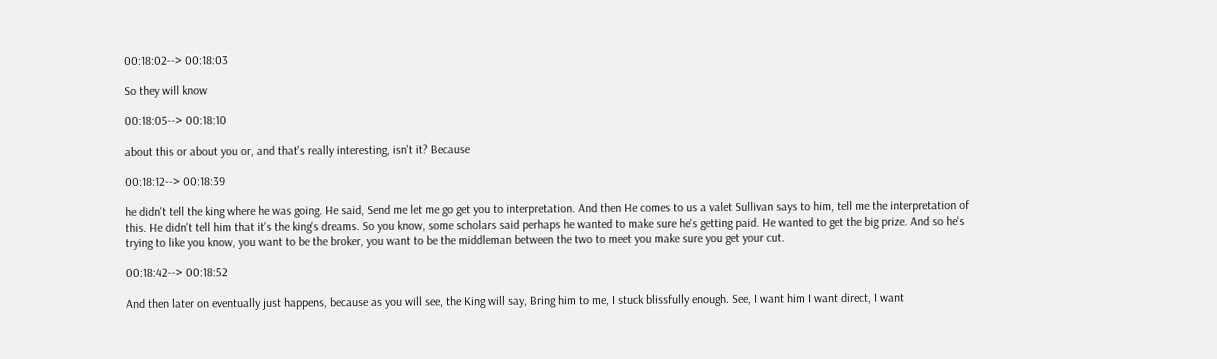00:18:02--> 00:18:03

So they will know

00:18:05--> 00:18:10

about this or about you or, and that's really interesting, isn't it? Because

00:18:12--> 00:18:39

he didn't tell the king where he was going. He said, Send me let me go get you to interpretation. And then He comes to us a valet Sullivan says to him, tell me the interpretation of this. He didn't tell him that it's the king's dreams. So you know, some scholars said perhaps he wanted to make sure he's getting paid. He wanted to get the big prize. And so he's trying to like you know, you want to be the broker, you want to be the middleman between the two to meet you make sure you get your cut.

00:18:42--> 00:18:52

And then later on eventually just happens, because as you will see, the King will say, Bring him to me, I stuck blissfully enough. See, I want him I want direct, I want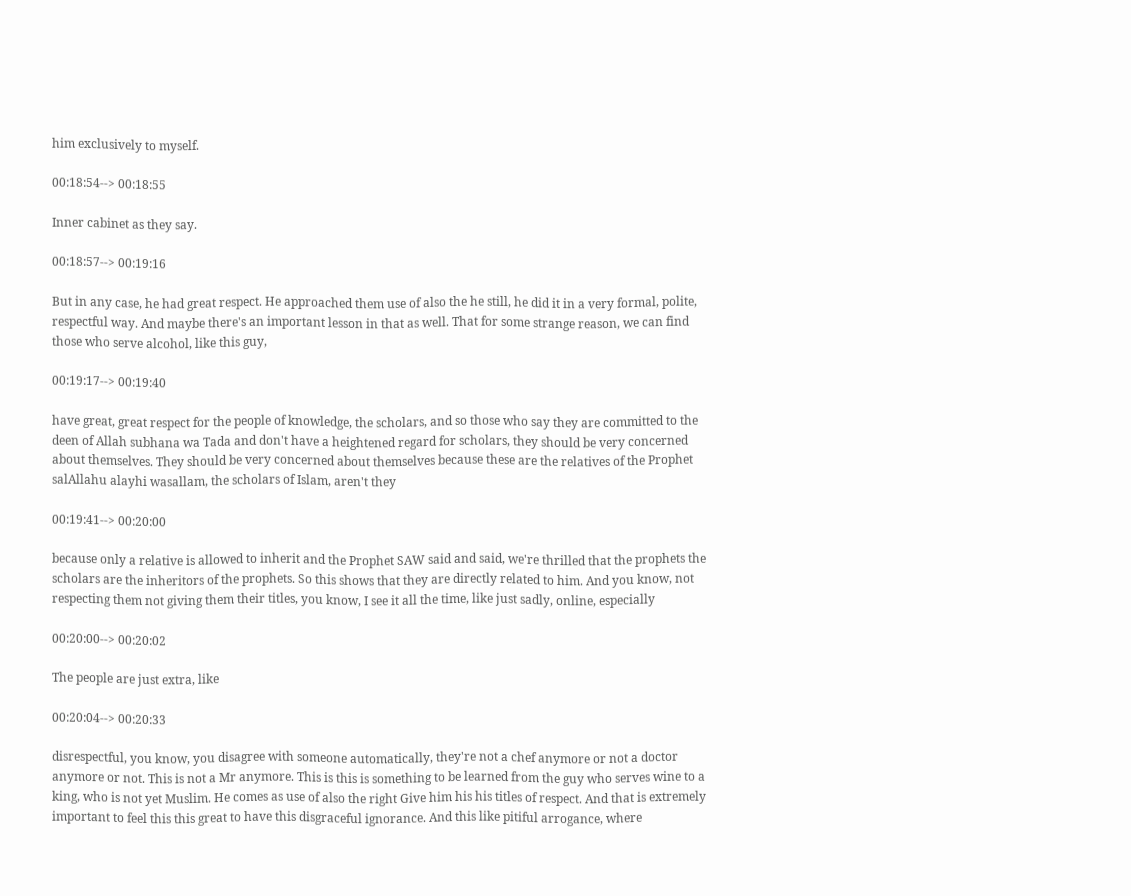him exclusively to myself.

00:18:54--> 00:18:55

Inner cabinet as they say.

00:18:57--> 00:19:16

But in any case, he had great respect. He approached them use of also the he still, he did it in a very formal, polite, respectful way. And maybe there's an important lesson in that as well. That for some strange reason, we can find those who serve alcohol, like this guy,

00:19:17--> 00:19:40

have great, great respect for the people of knowledge, the scholars, and so those who say they are committed to the deen of Allah subhana wa Tada and don't have a heightened regard for scholars, they should be very concerned about themselves. They should be very concerned about themselves because these are the relatives of the Prophet salAllahu alayhi wasallam, the scholars of Islam, aren't they

00:19:41--> 00:20:00

because only a relative is allowed to inherit and the Prophet SAW said and said, we're thrilled that the prophets the scholars are the inheritors of the prophets. So this shows that they are directly related to him. And you know, not respecting them not giving them their titles, you know, I see it all the time, like just sadly, online, especially

00:20:00--> 00:20:02

The people are just extra, like

00:20:04--> 00:20:33

disrespectful, you know, you disagree with someone automatically, they're not a chef anymore or not a doctor anymore or not. This is not a Mr anymore. This is this is something to be learned from the guy who serves wine to a king, who is not yet Muslim. He comes as use of also the right Give him his his titles of respect. And that is extremely important to feel this this great to have this disgraceful ignorance. And this like pitiful arrogance, where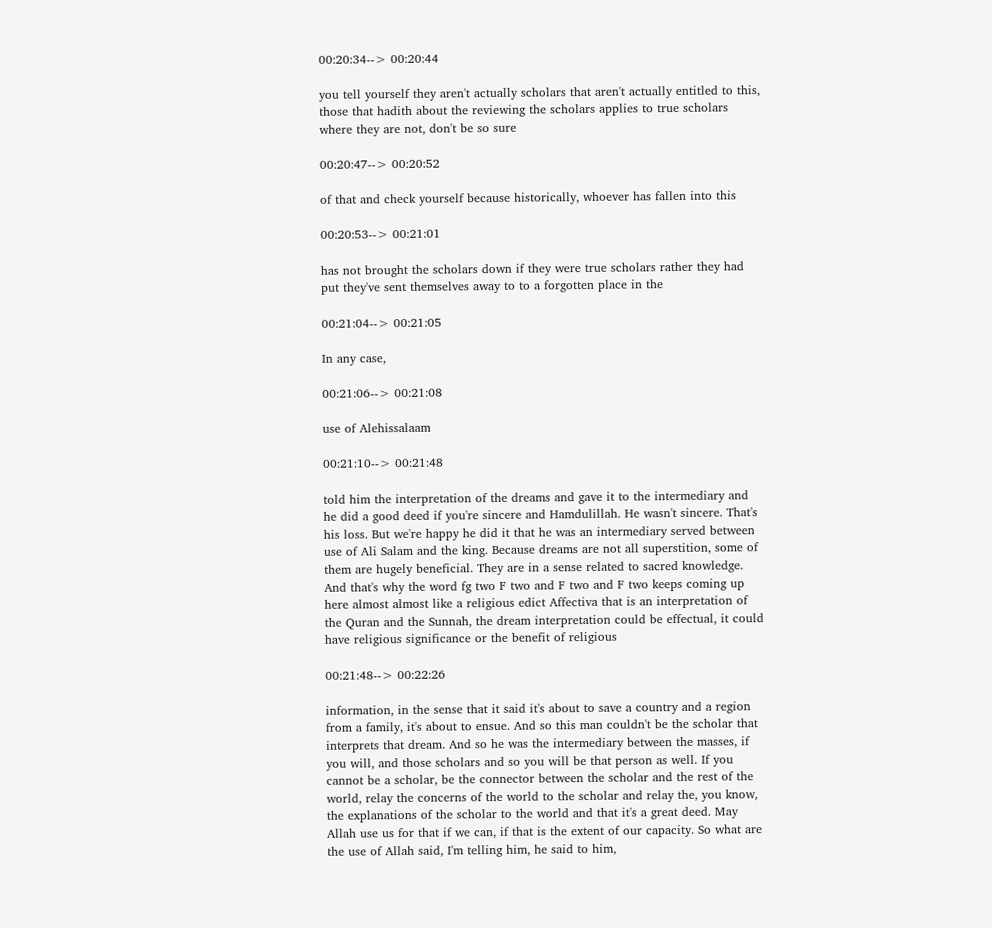00:20:34--> 00:20:44

you tell yourself they aren't actually scholars that aren't actually entitled to this, those that hadith about the reviewing the scholars applies to true scholars where they are not, don't be so sure

00:20:47--> 00:20:52

of that and check yourself because historically, whoever has fallen into this

00:20:53--> 00:21:01

has not brought the scholars down if they were true scholars rather they had put they've sent themselves away to to a forgotten place in the

00:21:04--> 00:21:05

In any case,

00:21:06--> 00:21:08

use of Alehissalaam

00:21:10--> 00:21:48

told him the interpretation of the dreams and gave it to the intermediary and he did a good deed if you're sincere and Hamdulillah. He wasn't sincere. That's his loss. But we're happy he did it that he was an intermediary served between use of Ali Salam and the king. Because dreams are not all superstition, some of them are hugely beneficial. They are in a sense related to sacred knowledge. And that's why the word fg two F two and F two and F two keeps coming up here almost almost like a religious edict Affectiva that is an interpretation of the Quran and the Sunnah, the dream interpretation could be effectual, it could have religious significance or the benefit of religious

00:21:48--> 00:22:26

information, in the sense that it said it's about to save a country and a region from a family, it's about to ensue. And so this man couldn't be the scholar that interprets that dream. And so he was the intermediary between the masses, if you will, and those scholars and so you will be that person as well. If you cannot be a scholar, be the connector between the scholar and the rest of the world, relay the concerns of the world to the scholar and relay the, you know, the explanations of the scholar to the world and that it's a great deed. May Allah use us for that if we can, if that is the extent of our capacity. So what are the use of Allah said, I'm telling him, he said to him,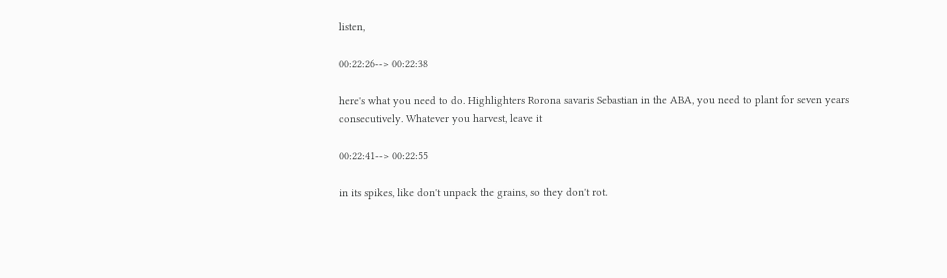listen,

00:22:26--> 00:22:38

here's what you need to do. Highlighters Rorona savaris Sebastian in the ABA, you need to plant for seven years consecutively. Whatever you harvest, leave it

00:22:41--> 00:22:55

in its spikes, like don't unpack the grains, so they don't rot.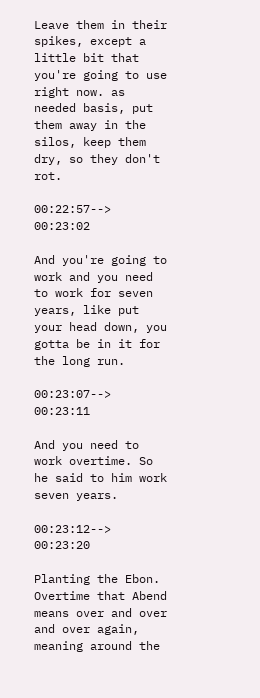Leave them in their spikes, except a little bit that you're going to use right now. as needed basis, put them away in the silos, keep them dry, so they don't rot.

00:22:57--> 00:23:02

And you're going to work and you need to work for seven years, like put your head down, you gotta be in it for the long run.

00:23:07--> 00:23:11

And you need to work overtime. So he said to him work seven years.

00:23:12--> 00:23:20

Planting the Ebon. Overtime that Abend means over and over and over again, meaning around the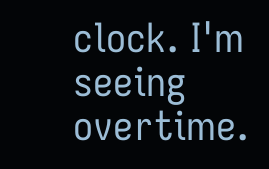clock. I'm seeing overtime.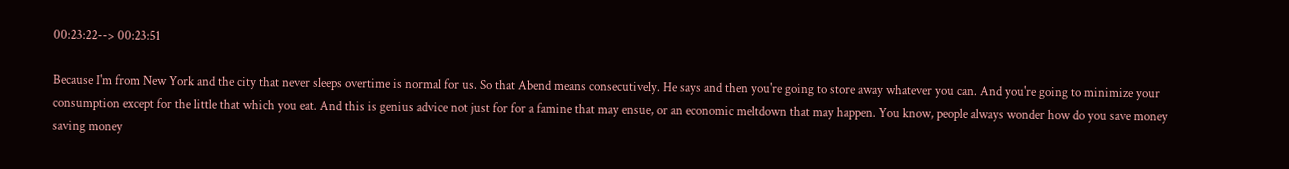00:23:22--> 00:23:51

Because I'm from New York and the city that never sleeps overtime is normal for us. So that Abend means consecutively. He says and then you're going to store away whatever you can. And you're going to minimize your consumption except for the little that which you eat. And this is genius advice not just for for a famine that may ensue, or an economic meltdown that may happen. You know, people always wonder how do you save money saving money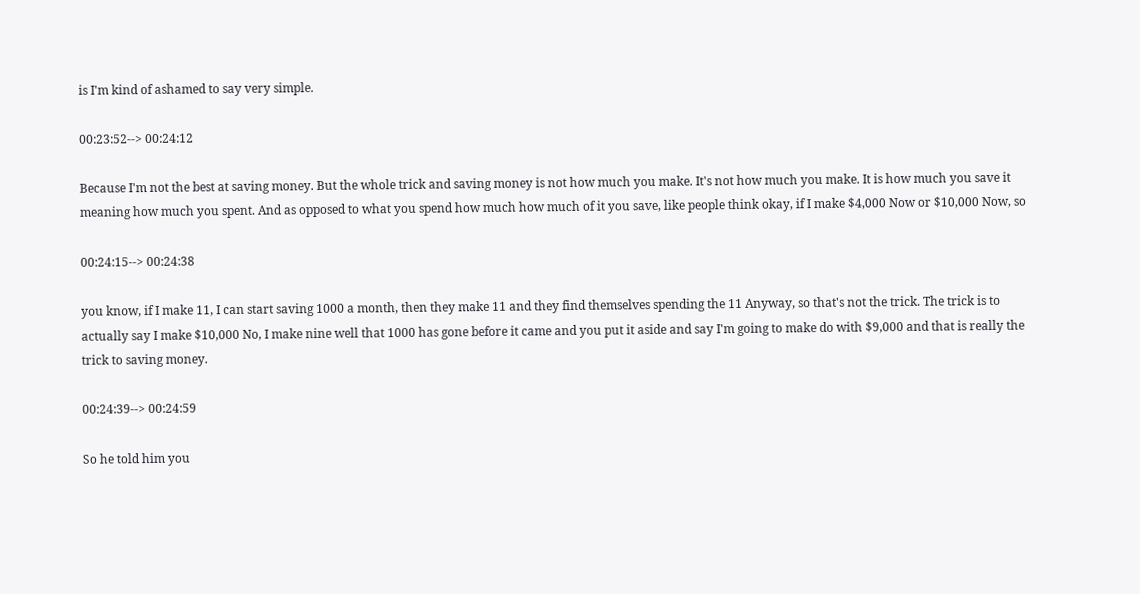is I'm kind of ashamed to say very simple.

00:23:52--> 00:24:12

Because I'm not the best at saving money. But the whole trick and saving money is not how much you make. It's not how much you make. It is how much you save it meaning how much you spent. And as opposed to what you spend how much how much of it you save, like people think okay, if I make $4,000 Now or $10,000 Now, so

00:24:15--> 00:24:38

you know, if I make 11, I can start saving 1000 a month, then they make 11 and they find themselves spending the 11 Anyway, so that's not the trick. The trick is to actually say I make $10,000 No, I make nine well that 1000 has gone before it came and you put it aside and say I'm going to make do with $9,000 and that is really the trick to saving money.

00:24:39--> 00:24:59

So he told him you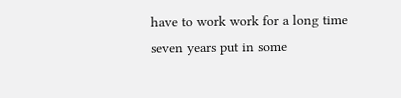have to work work for a long time seven years put in some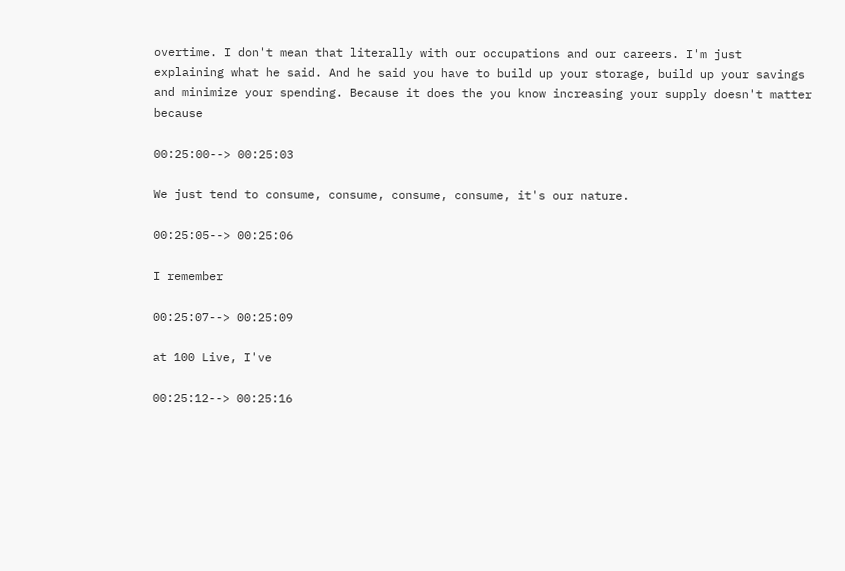overtime. I don't mean that literally with our occupations and our careers. I'm just explaining what he said. And he said you have to build up your storage, build up your savings and minimize your spending. Because it does the you know increasing your supply doesn't matter because

00:25:00--> 00:25:03

We just tend to consume, consume, consume, consume, it's our nature.

00:25:05--> 00:25:06

I remember

00:25:07--> 00:25:09

at 100 Live, I've

00:25:12--> 00:25:16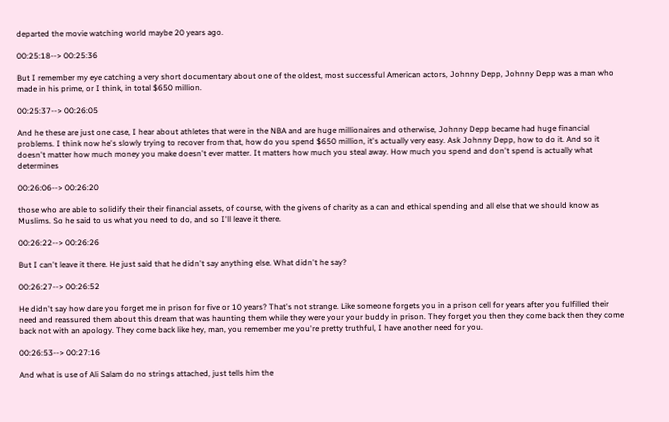departed the movie watching world maybe 20 years ago.

00:25:18--> 00:25:36

But I remember my eye catching a very short documentary about one of the oldest, most successful American actors, Johnny Depp, Johnny Depp was a man who made in his prime, or I think, in total $650 million.

00:25:37--> 00:26:05

And he these are just one case, I hear about athletes that were in the NBA and are huge millionaires and otherwise, Johnny Depp became had huge financial problems. I think now he's slowly trying to recover from that, how do you spend $650 million, it's actually very easy. Ask Johnny Depp, how to do it. And so it doesn't matter how much money you make doesn't ever matter. It matters how much you steal away. How much you spend and don't spend is actually what determines

00:26:06--> 00:26:20

those who are able to solidify their their financial assets, of course, with the givens of charity as a can and ethical spending and all else that we should know as Muslims. So he said to us what you need to do, and so I'll leave it there.

00:26:22--> 00:26:26

But I can't leave it there. He just said that he didn't say anything else. What didn't he say?

00:26:27--> 00:26:52

He didn't say how dare you forget me in prison for five or 10 years? That's not strange. Like someone forgets you in a prison cell for years after you fulfilled their need and reassured them about this dream that was haunting them while they were your your buddy in prison. They forget you then they come back then they come back not with an apology. They come back like hey, man, you remember me you're pretty truthful, I have another need for you.

00:26:53--> 00:27:16

And what is use of Ali Salam do no strings attached, just tells him the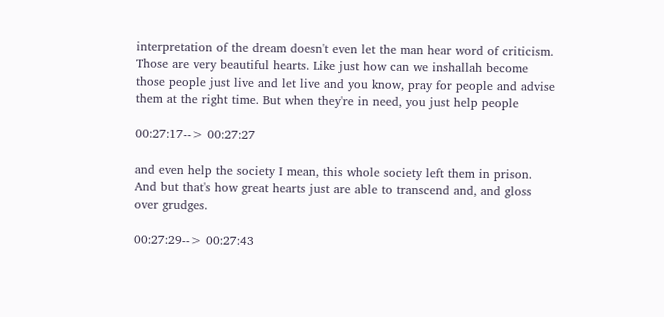interpretation of the dream doesn't even let the man hear word of criticism. Those are very beautiful hearts. Like just how can we inshallah become those people just live and let live and you know, pray for people and advise them at the right time. But when they're in need, you just help people

00:27:17--> 00:27:27

and even help the society I mean, this whole society left them in prison. And but that's how great hearts just are able to transcend and, and gloss over grudges.

00:27:29--> 00:27:43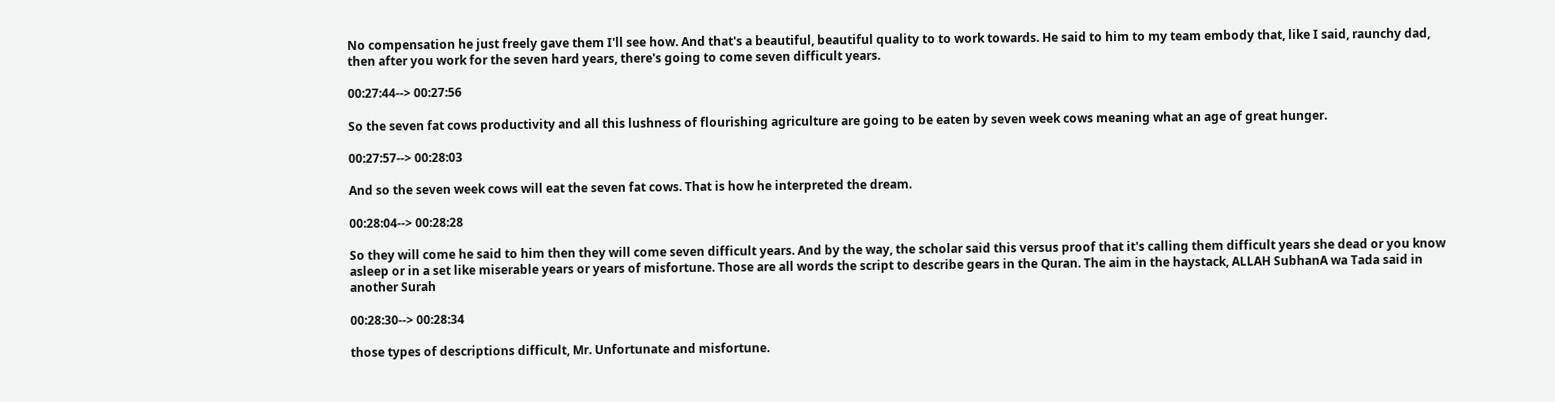No compensation he just freely gave them I'll see how. And that's a beautiful, beautiful quality to to work towards. He said to him to my team embody that, like I said, raunchy dad, then after you work for the seven hard years, there's going to come seven difficult years.

00:27:44--> 00:27:56

So the seven fat cows productivity and all this lushness of flourishing agriculture are going to be eaten by seven week cows meaning what an age of great hunger.

00:27:57--> 00:28:03

And so the seven week cows will eat the seven fat cows. That is how he interpreted the dream.

00:28:04--> 00:28:28

So they will come he said to him then they will come seven difficult years. And by the way, the scholar said this versus proof that it's calling them difficult years she dead or you know asleep or in a set like miserable years or years of misfortune. Those are all words the script to describe gears in the Quran. The aim in the haystack, ALLAH SubhanA wa Tada said in another Surah

00:28:30--> 00:28:34

those types of descriptions difficult, Mr. Unfortunate and misfortune.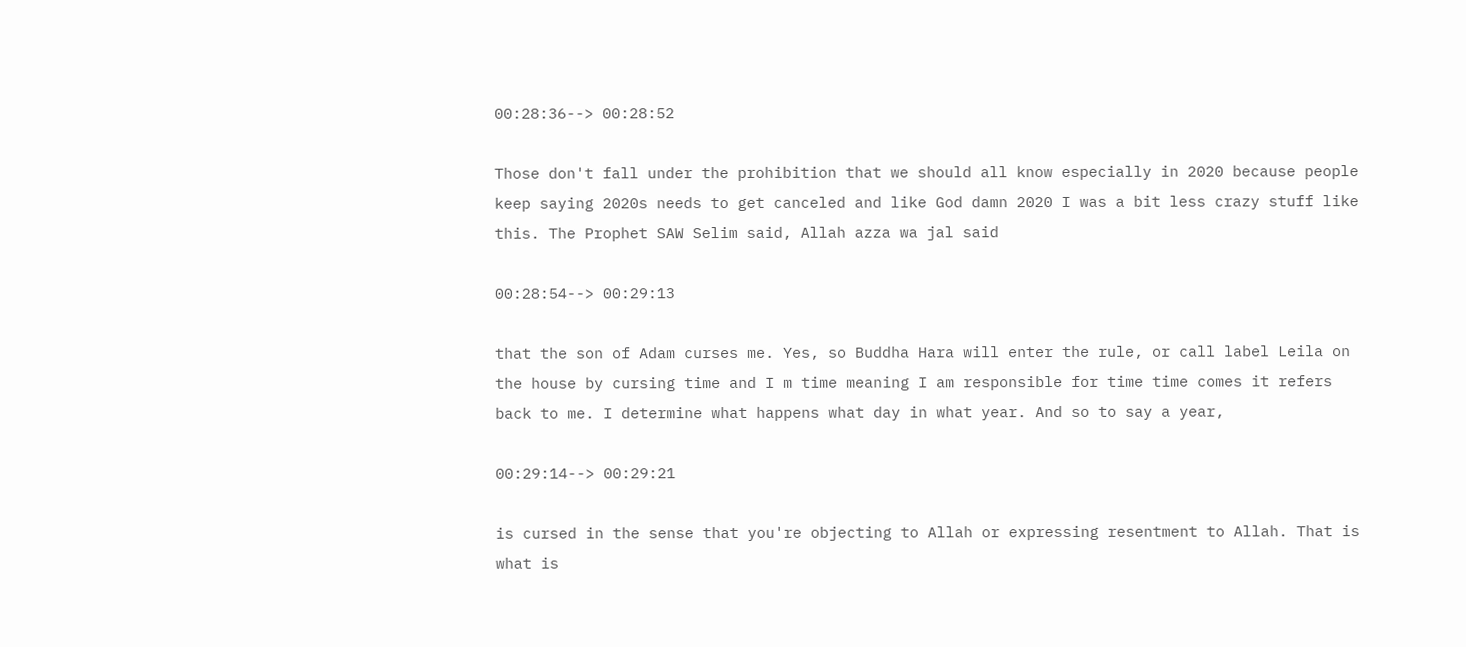00:28:36--> 00:28:52

Those don't fall under the prohibition that we should all know especially in 2020 because people keep saying 2020s needs to get canceled and like God damn 2020 I was a bit less crazy stuff like this. The Prophet SAW Selim said, Allah azza wa jal said

00:28:54--> 00:29:13

that the son of Adam curses me. Yes, so Buddha Hara will enter the rule, or call label Leila on the house by cursing time and I m time meaning I am responsible for time time comes it refers back to me. I determine what happens what day in what year. And so to say a year,

00:29:14--> 00:29:21

is cursed in the sense that you're objecting to Allah or expressing resentment to Allah. That is what is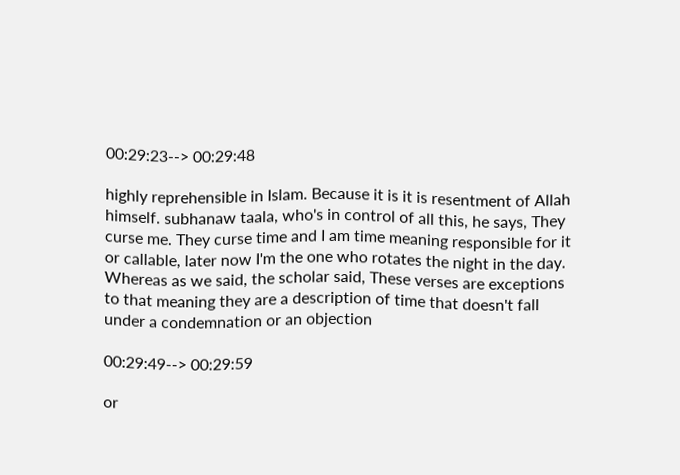00:29:23--> 00:29:48

highly reprehensible in Islam. Because it is it is resentment of Allah himself. subhanaw taala, who's in control of all this, he says, They curse me. They curse time and I am time meaning responsible for it or callable, later now I'm the one who rotates the night in the day. Whereas as we said, the scholar said, These verses are exceptions to that meaning they are a description of time that doesn't fall under a condemnation or an objection

00:29:49--> 00:29:59

or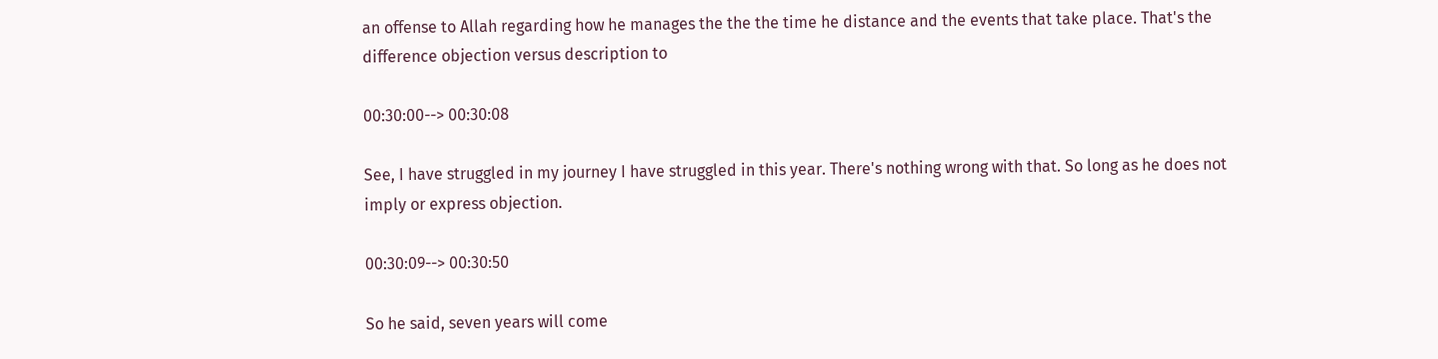an offense to Allah regarding how he manages the the the time he distance and the events that take place. That's the difference objection versus description to

00:30:00--> 00:30:08

See, I have struggled in my journey I have struggled in this year. There's nothing wrong with that. So long as he does not imply or express objection.

00:30:09--> 00:30:50

So he said, seven years will come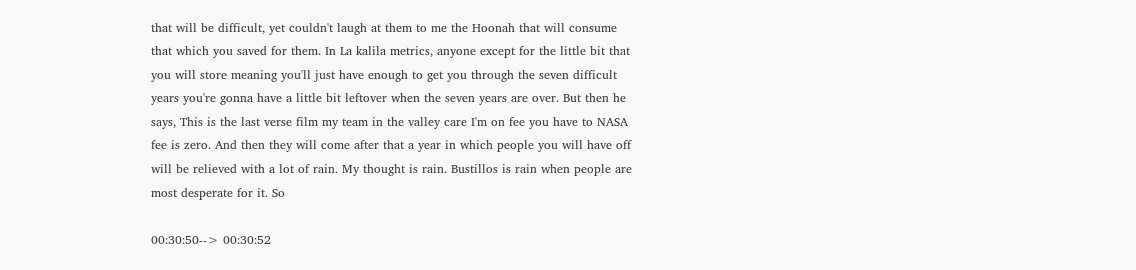that will be difficult, yet couldn't laugh at them to me the Hoonah that will consume that which you saved for them. In La kalila metrics, anyone except for the little bit that you will store meaning you'll just have enough to get you through the seven difficult years you're gonna have a little bit leftover when the seven years are over. But then he says, This is the last verse film my team in the valley care I'm on fee you have to NASA fee is zero. And then they will come after that a year in which people you will have off will be relieved with a lot of rain. My thought is rain. Bustillos is rain when people are most desperate for it. So

00:30:50--> 00:30:52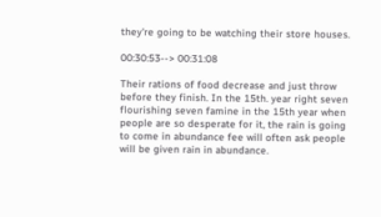they're going to be watching their store houses.

00:30:53--> 00:31:08

Their rations of food decrease and just throw before they finish. In the 15th. year right seven flourishing seven famine in the 15th year when people are so desperate for it, the rain is going to come in abundance fee will often ask people will be given rain in abundance.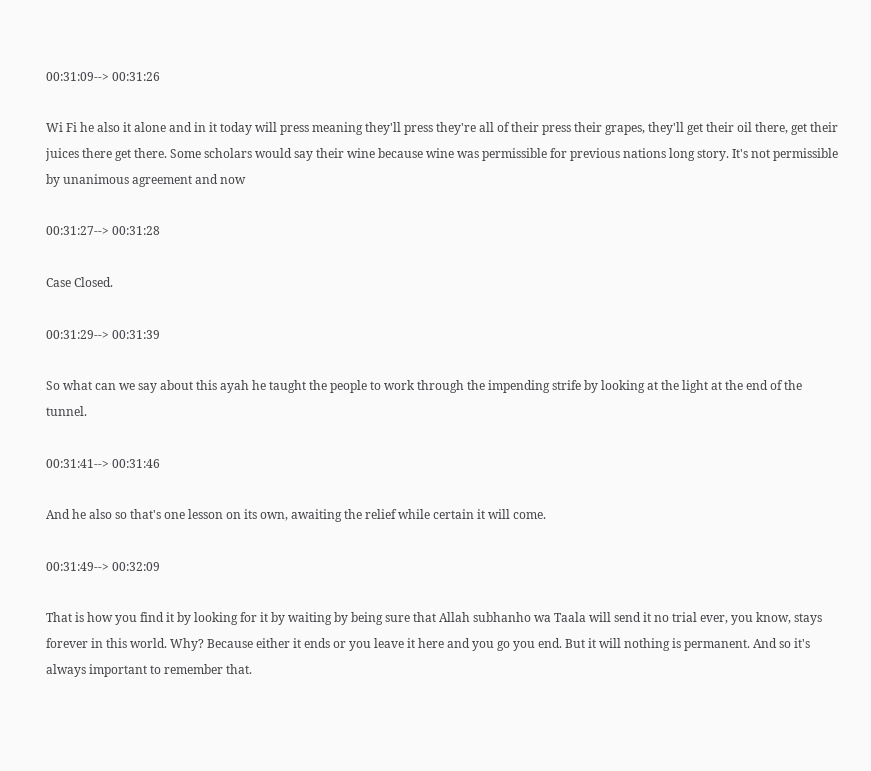00:31:09--> 00:31:26

Wi Fi he also it alone and in it today will press meaning they'll press they're all of their press their grapes, they'll get their oil there, get their juices there get there. Some scholars would say their wine because wine was permissible for previous nations long story. It's not permissible by unanimous agreement and now

00:31:27--> 00:31:28

Case Closed.

00:31:29--> 00:31:39

So what can we say about this ayah he taught the people to work through the impending strife by looking at the light at the end of the tunnel.

00:31:41--> 00:31:46

And he also so that's one lesson on its own, awaiting the relief while certain it will come.

00:31:49--> 00:32:09

That is how you find it by looking for it by waiting by being sure that Allah subhanho wa Taala will send it no trial ever, you know, stays forever in this world. Why? Because either it ends or you leave it here and you go you end. But it will nothing is permanent. And so it's always important to remember that.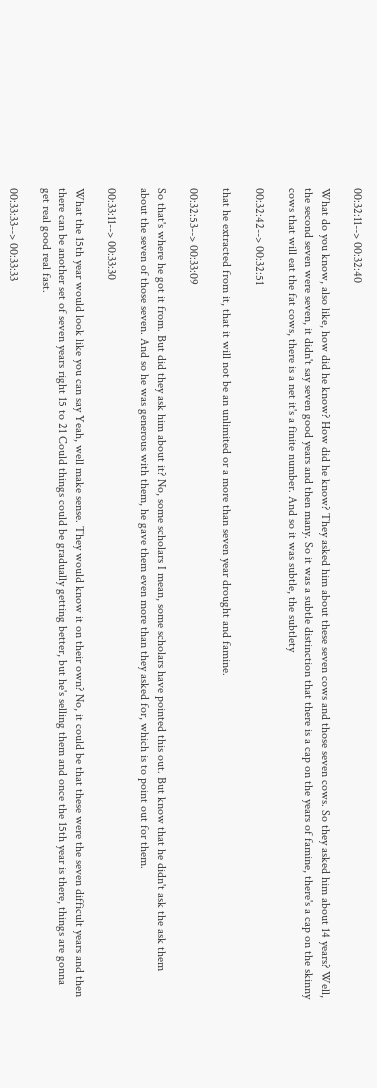00:32:11--> 00:32:40

What do you know, also like, how did he know? How did he know? They asked him about these seven cows and those seven cows. So they asked him about 14 years? Well, the second seven were seven, it didn't say seven good years and then many. So it was a subtle distinction that there is a cap on the years of famine, there's a cap on the skinny cows that will eat the fat cows, there is a net it's a finite number. And so it was subtle, the subtlety

00:32:42--> 00:32:51

that he extracted from it, that it will not be an unlimited or a more than seven year drought and famine.

00:32:53--> 00:33:09

So that's where he got it from. But did they ask him about it? No, some scholars I mean, some scholars have pointed this out. But know that he didn't ask the ask them about the seven of those seven. And so he was generous with them, he gave them even more than they asked for, which is to point out for them.

00:33:11--> 00:33:30

What the 15th year would look like you can say Yeah, well make sense. They would know it on their own? No, it could be that these were the seven difficult years and then there can be another set of seven years right 15 to 21 Could things could be gradually getting better, but he's selling them and once the 15th year is there, things are gonna get real good real fast.

00:33:33--> 00:33:33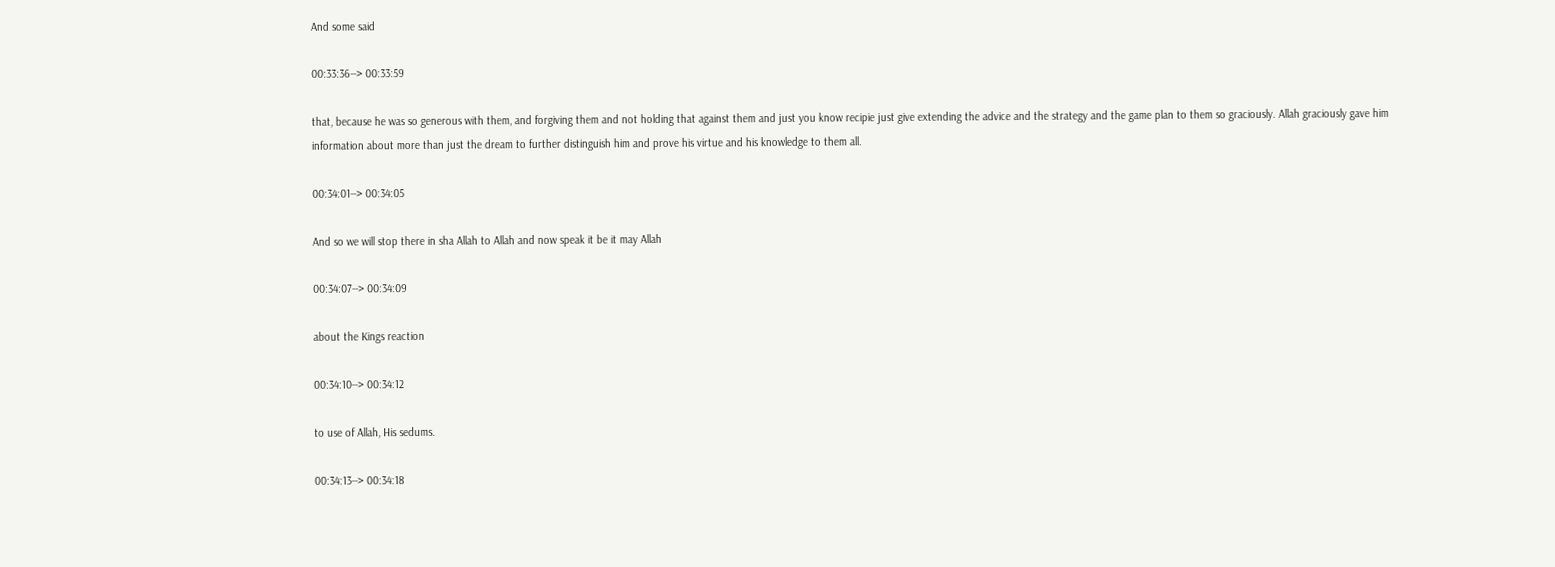And some said

00:33:36--> 00:33:59

that, because he was so generous with them, and forgiving them and not holding that against them and just you know recipie just give extending the advice and the strategy and the game plan to them so graciously. Allah graciously gave him information about more than just the dream to further distinguish him and prove his virtue and his knowledge to them all.

00:34:01--> 00:34:05

And so we will stop there in sha Allah to Allah and now speak it be it may Allah

00:34:07--> 00:34:09

about the Kings reaction

00:34:10--> 00:34:12

to use of Allah, His sedums.

00:34:13--> 00:34:18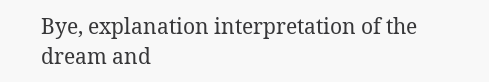Bye, explanation interpretation of the dream and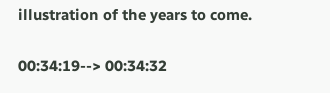illustration of the years to come.

00:34:19--> 00:34:32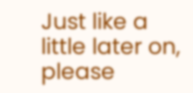Just like a little later on, please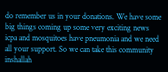do remember us in your donations. We have some big things coming up some very exciting news icpa and mosquitoes have pneumonia and we need all your support. So we can take this community inshallah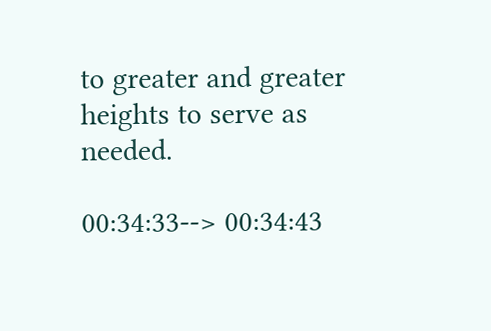to greater and greater heights to serve as needed.

00:34:33--> 00:34:43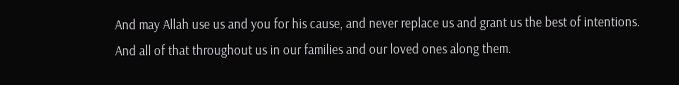And may Allah use us and you for his cause, and never replace us and grant us the best of intentions. And all of that throughout us in our families and our loved ones along them.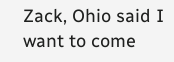Zack, Ohio said I want to come